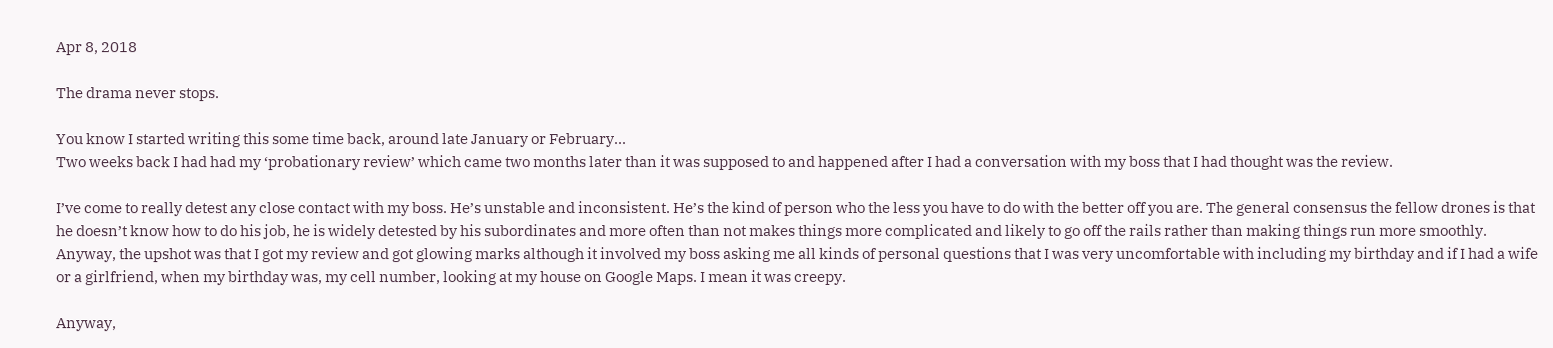Apr 8, 2018

The drama never stops.

You know I started writing this some time back, around late January or February...
Two weeks back I had had my ‘probationary review’ which came two months later than it was supposed to and happened after I had a conversation with my boss that I had thought was the review.

I’ve come to really detest any close contact with my boss. He’s unstable and inconsistent. He’s the kind of person who the less you have to do with the better off you are. The general consensus the fellow drones is that he doesn’t know how to do his job, he is widely detested by his subordinates and more often than not makes things more complicated and likely to go off the rails rather than making things run more smoothly.
Anyway, the upshot was that I got my review and got glowing marks although it involved my boss asking me all kinds of personal questions that I was very uncomfortable with including my birthday and if I had a wife or a girlfriend, when my birthday was, my cell number, looking at my house on Google Maps. I mean it was creepy.

Anyway,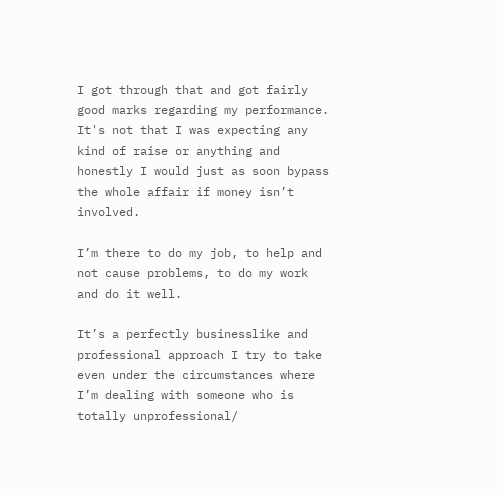I got through that and got fairly good marks regarding my performance. It's not that I was expecting any kind of raise or anything and honestly I would just as soon bypass the whole affair if money isn’t involved.

I’m there to do my job, to help and not cause problems, to do my work and do it well.

It’s a perfectly businesslike and professional approach I try to take even under the circumstances where I’m dealing with someone who is totally unprofessional/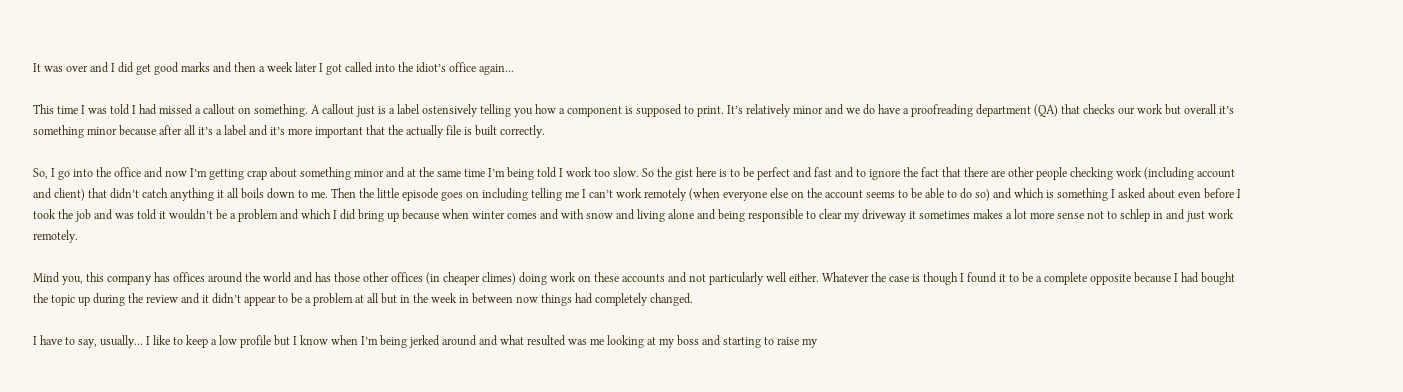It was over and I did get good marks and then a week later I got called into the idiot’s office again...

This time I was told I had missed a callout on something. A callout just is a label ostensively telling you how a component is supposed to print. It’s relatively minor and we do have a proofreading department (QA) that checks our work but overall it’s something minor because after all it’s a label and it’s more important that the actually file is built correctly.

So, I go into the office and now I’m getting crap about something minor and at the same time I’m being told I work too slow. So the gist here is to be perfect and fast and to ignore the fact that there are other people checking work (including account and client) that didn’t catch anything it all boils down to me. Then the little episode goes on including telling me I can’t work remotely (when everyone else on the account seems to be able to do so) and which is something I asked about even before I took the job and was told it wouldn’t be a problem and which I did bring up because when winter comes and with snow and living alone and being responsible to clear my driveway it sometimes makes a lot more sense not to schlep in and just work remotely.

Mind you, this company has offices around the world and has those other offices (in cheaper climes) doing work on these accounts and not particularly well either. Whatever the case is though I found it to be a complete opposite because I had bought the topic up during the review and it didn’t appear to be a problem at all but in the week in between now things had completely changed.

I have to say, usually... I like to keep a low profile but I know when I’m being jerked around and what resulted was me looking at my boss and starting to raise my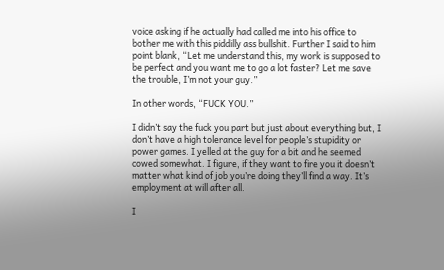voice asking if he actually had called me into his office to bother me with this piddilly ass bullshit. Further I said to him point blank, “Let me understand this, my work is supposed to be perfect and you want me to go a lot faster? Let me save the trouble, I’m not your guy.”

In other words, “FUCK YOU.”

I didn’t say the fuck you part but just about everything but, I don’t have a high tolerance level for people’s stupidity or power games. I yelled at the guy for a bit and he seemed cowed somewhat. I figure, if they want to fire you it doesn’t matter what kind of job you’re doing they’ll find a way. It’s employment at will after all.

I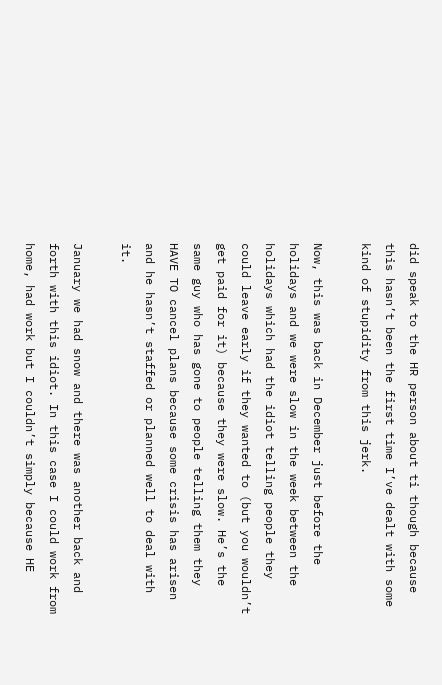did speak to the HR person about ti though because this hasn’t been the first time I’ve dealt with some kind of stupidity from this jerk.

Now, this was back in December just before the holidays and we were slow in the week between the holidays which had the idiot telling people they could leave early if they wanted to (but you wouldn’t get paid for it) because they were slow. He’s the same guy who has gone to people telling them they HAVE TO cancel plans because some crisis has arisen and he hasn’t staffed or planned well to deal with it.

January we had snow and there was another back and forth with this idiot. In this case I could work from home, had work but I couldn’t simply because HE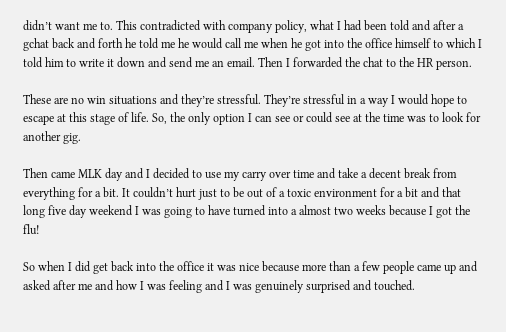didn’t want me to. This contradicted with company policy, what I had been told and after a gchat back and forth he told me he would call me when he got into the office himself to which I told him to write it down and send me an email. Then I forwarded the chat to the HR person.

These are no win situations and they’re stressful. They’re stressful in a way I would hope to escape at this stage of life. So, the only option I can see or could see at the time was to look for another gig.

Then came MLK day and I decided to use my carry over time and take a decent break from everything for a bit. It couldn’t hurt just to be out of a toxic environment for a bit and that long five day weekend I was going to have turned into a almost two weeks because I got the flu!

So when I did get back into the office it was nice because more than a few people came up and asked after me and how I was feeling and I was genuinely surprised and touched.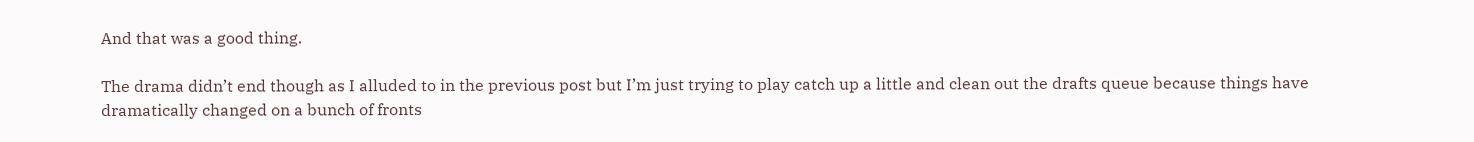And that was a good thing.

The drama didn’t end though as I alluded to in the previous post but I’m just trying to play catch up a little and clean out the drafts queue because things have dramatically changed on a bunch of fronts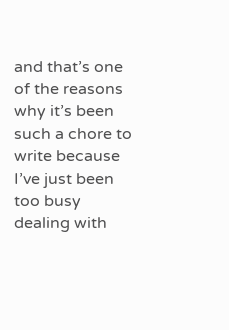and that’s one of the reasons why it’s been such a chore to write because I’ve just been too busy dealing with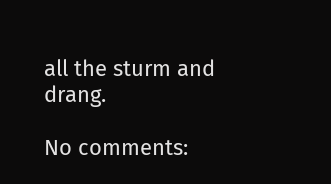all the sturm and drang.

No comments: